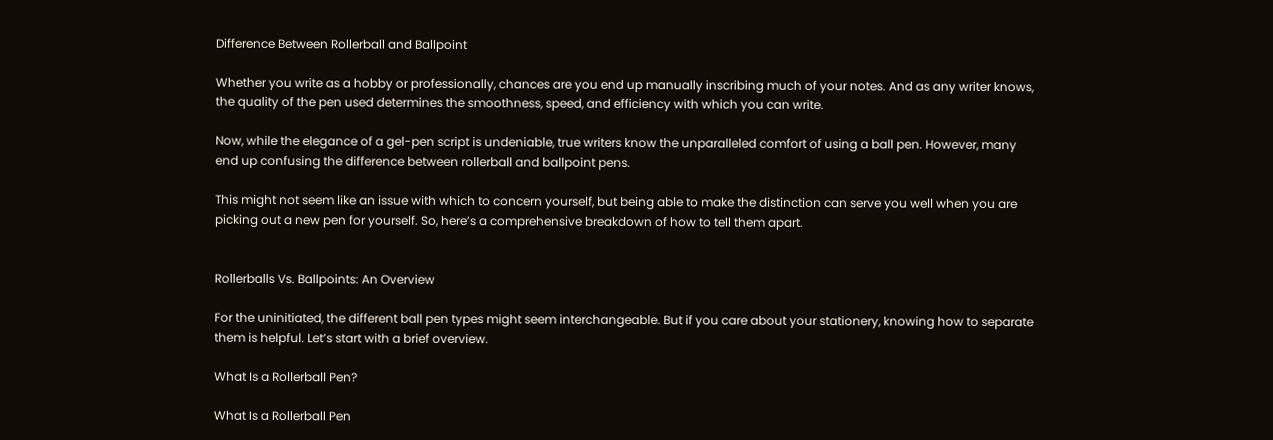Difference Between Rollerball and Ballpoint

Whether you write as a hobby or professionally, chances are you end up manually inscribing much of your notes. And as any writer knows, the quality of the pen used determines the smoothness, speed, and efficiency with which you can write.

Now, while the elegance of a gel-pen script is undeniable, true writers know the unparalleled comfort of using a ball pen. However, many end up confusing the difference between rollerball and ballpoint pens.

This might not seem like an issue with which to concern yourself, but being able to make the distinction can serve you well when you are picking out a new pen for yourself. So, here’s a comprehensive breakdown of how to tell them apart.


Rollerballs Vs. Ballpoints: An Overview

For the uninitiated, the different ball pen types might seem interchangeable. But if you care about your stationery, knowing how to separate them is helpful. Let’s start with a brief overview.

What Is a Rollerball Pen?

What Is a Rollerball Pen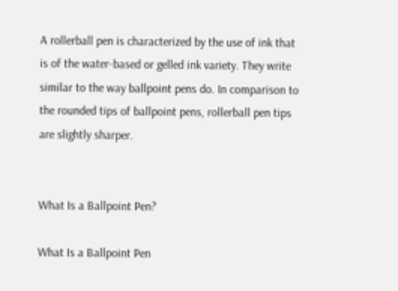A rollerball pen is characterized by the use of ink that is of the water-based or gelled ink variety. They write similar to the way ballpoint pens do. In comparison to the rounded tips of ballpoint pens, rollerball pen tips are slightly sharper.


What Is a Ballpoint Pen?

What Is a Ballpoint Pen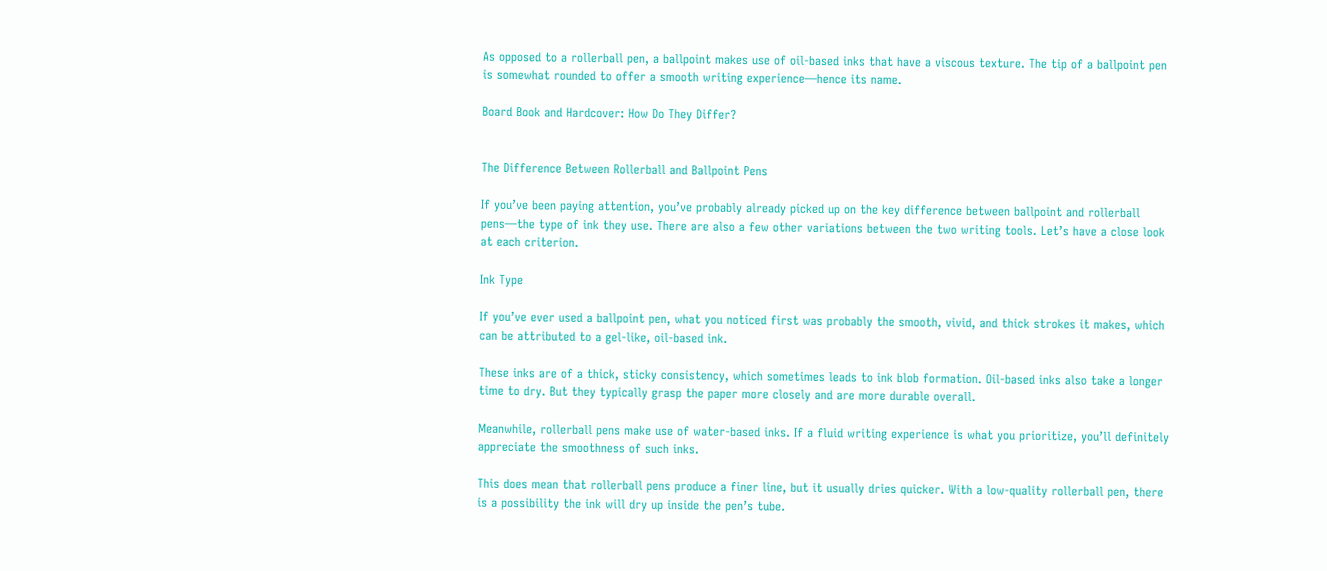As opposed to a rollerball pen, a ballpoint makes use of oil-based inks that have a viscous texture. The tip of a ballpoint pen is somewhat rounded to offer a smooth writing experience—hence its name.

Board Book and Hardcover: How Do They Differ?


The Difference Between Rollerball and Ballpoint Pens

If you’ve been paying attention, you’ve probably already picked up on the key difference between ballpoint and rollerball pens—the type of ink they use. There are also a few other variations between the two writing tools. Let’s have a close look at each criterion.

Ink Type

If you’ve ever used a ballpoint pen, what you noticed first was probably the smooth, vivid, and thick strokes it makes, which can be attributed to a gel-like, oil-based ink.

These inks are of a thick, sticky consistency, which sometimes leads to ink blob formation. Oil-based inks also take a longer time to dry. But they typically grasp the paper more closely and are more durable overall.

Meanwhile, rollerball pens make use of water-based inks. If a fluid writing experience is what you prioritize, you’ll definitely appreciate the smoothness of such inks.

This does mean that rollerball pens produce a finer line, but it usually dries quicker. With a low-quality rollerball pen, there is a possibility the ink will dry up inside the pen’s tube.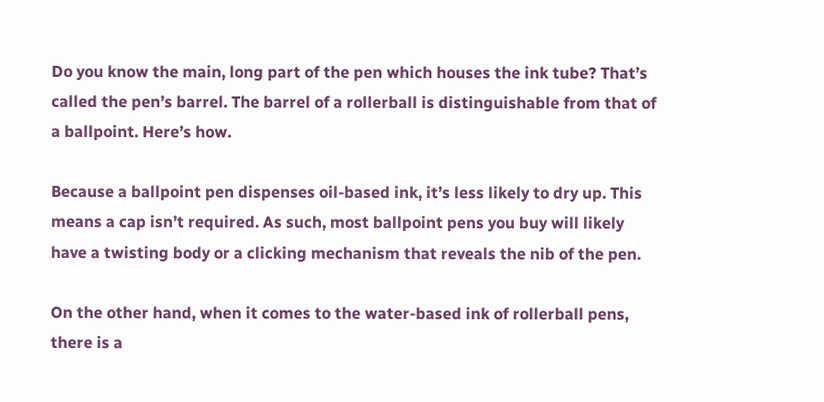Do you know the main, long part of the pen which houses the ink tube? That’s called the pen’s barrel. The barrel of a rollerball is distinguishable from that of a ballpoint. Here’s how.

Because a ballpoint pen dispenses oil-based ink, it’s less likely to dry up. This means a cap isn’t required. As such, most ballpoint pens you buy will likely have a twisting body or a clicking mechanism that reveals the nib of the pen.

On the other hand, when it comes to the water-based ink of rollerball pens, there is a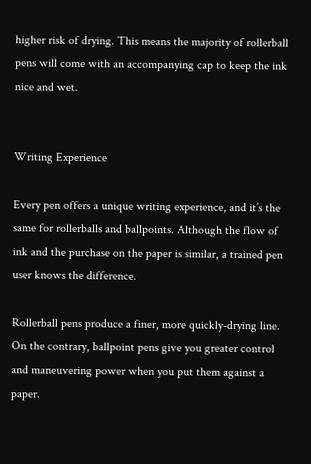higher risk of drying. This means the majority of rollerball pens will come with an accompanying cap to keep the ink nice and wet.


Writing Experience

Every pen offers a unique writing experience, and it’s the same for rollerballs and ballpoints. Although the flow of ink and the purchase on the paper is similar, a trained pen user knows the difference.

Rollerball pens produce a finer, more quickly-drying line. On the contrary, ballpoint pens give you greater control and maneuvering power when you put them against a paper.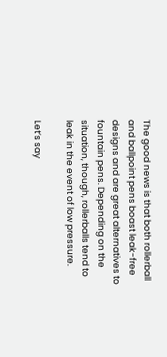The good news is that both rollerball and ballpoint pens boast leak-free designs and are great alternatives to fountain pens. Depending on the situation, though, rollerballs tend to leak in the event of low pressure.

Let’s say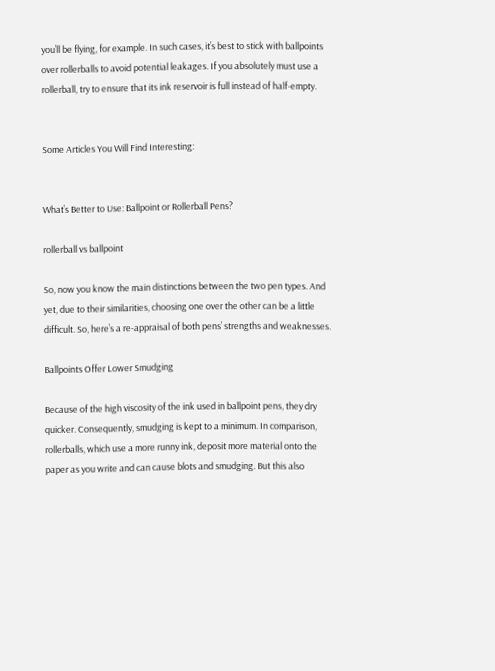you’ll be flying, for example. In such cases, it’s best to stick with ballpoints over rollerballs to avoid potential leakages. If you absolutely must use a rollerball, try to ensure that its ink reservoir is full instead of half-empty.


Some Articles You Will Find Interesting:


What’s Better to Use: Ballpoint or Rollerball Pens?

rollerball vs ballpoint

So, now you know the main distinctions between the two pen types. And yet, due to their similarities, choosing one over the other can be a little difficult. So, here’s a re-appraisal of both pens’ strengths and weaknesses.

Ballpoints Offer Lower Smudging

Because of the high viscosity of the ink used in ballpoint pens, they dry quicker. Consequently, smudging is kept to a minimum. In comparison, rollerballs, which use a more runny ink, deposit more material onto the paper as you write and can cause blots and smudging. But this also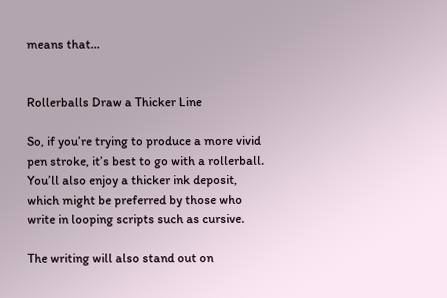means that…


Rollerballs Draw a Thicker Line

So, if you’re trying to produce a more vivid pen stroke, it’s best to go with a rollerball. You’ll also enjoy a thicker ink deposit, which might be preferred by those who write in looping scripts such as cursive.

The writing will also stand out on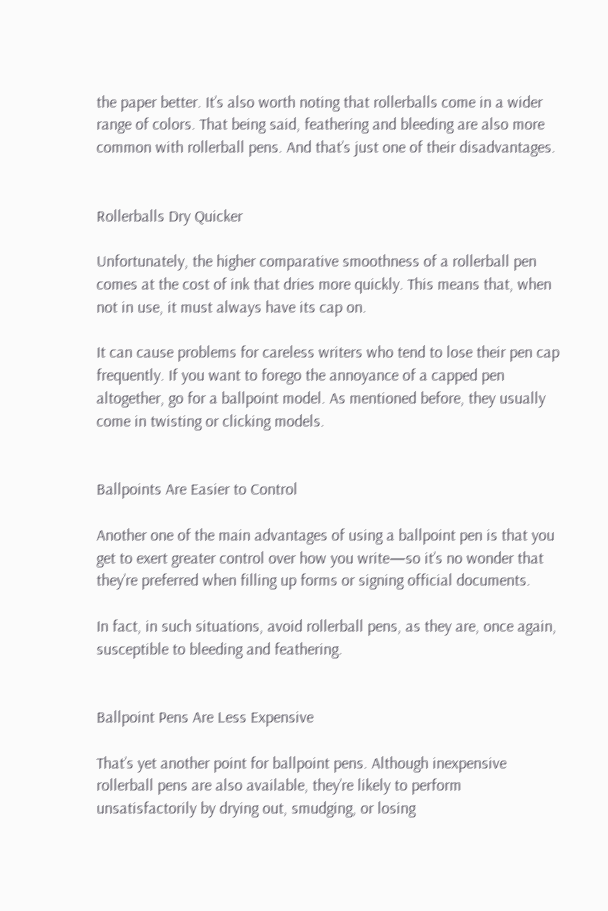the paper better. It’s also worth noting that rollerballs come in a wider range of colors. That being said, feathering and bleeding are also more common with rollerball pens. And that’s just one of their disadvantages.


Rollerballs Dry Quicker

Unfortunately, the higher comparative smoothness of a rollerball pen comes at the cost of ink that dries more quickly. This means that, when not in use, it must always have its cap on.

It can cause problems for careless writers who tend to lose their pen cap frequently. If you want to forego the annoyance of a capped pen altogether, go for a ballpoint model. As mentioned before, they usually come in twisting or clicking models.


Ballpoints Are Easier to Control

Another one of the main advantages of using a ballpoint pen is that you get to exert greater control over how you write—so it’s no wonder that they’re preferred when filling up forms or signing official documents.

In fact, in such situations, avoid rollerball pens, as they are, once again, susceptible to bleeding and feathering.


Ballpoint Pens Are Less Expensive

That’s yet another point for ballpoint pens. Although inexpensive rollerball pens are also available, they’re likely to perform unsatisfactorily by drying out, smudging, or losing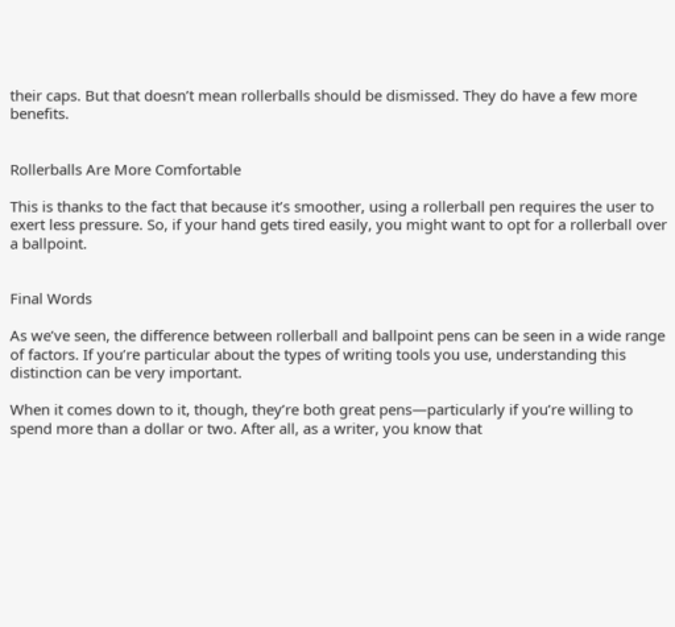their caps. But that doesn’t mean rollerballs should be dismissed. They do have a few more benefits.


Rollerballs Are More Comfortable

This is thanks to the fact that because it’s smoother, using a rollerball pen requires the user to exert less pressure. So, if your hand gets tired easily, you might want to opt for a rollerball over a ballpoint.


Final Words

As we’ve seen, the difference between rollerball and ballpoint pens can be seen in a wide range of factors. If you’re particular about the types of writing tools you use, understanding this distinction can be very important.

When it comes down to it, though, they’re both great pens—particularly if you’re willing to spend more than a dollar or two. After all, as a writer, you know that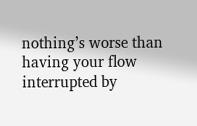nothing’s worse than having your flow interrupted by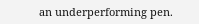an underperforming pen.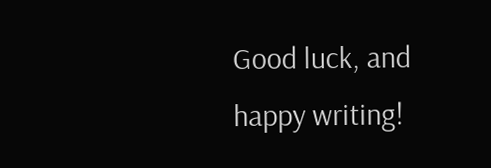Good luck, and happy writing!